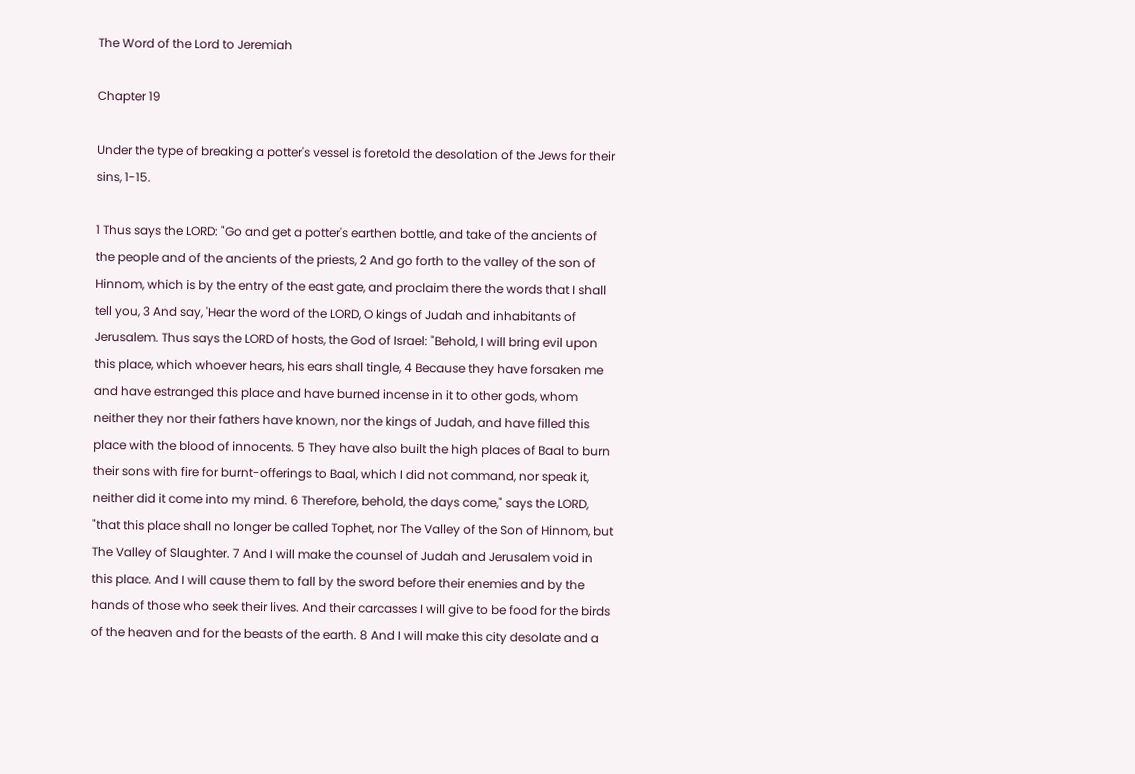The Word of the Lord to Jeremiah

Chapter 19

Under the type of breaking a potter's vessel is foretold the desolation of the Jews for their sins, 1-15.

1 Thus says the LORD: "Go and get a potter's earthen bottle, and take of the ancients of the people and of the ancients of the priests, 2 And go forth to the valley of the son of Hinnom, which is by the entry of the east gate, and proclaim there the words that I shall tell you, 3 And say, 'Hear the word of the LORD, O kings of Judah and inhabitants of Jerusalem. Thus says the LORD of hosts, the God of Israel: "Behold, I will bring evil upon this place, which whoever hears, his ears shall tingle, 4 Because they have forsaken me and have estranged this place and have burned incense in it to other gods, whom neither they nor their fathers have known, nor the kings of Judah, and have filled this place with the blood of innocents. 5 They have also built the high places of Baal to burn their sons with fire for burnt-offerings to Baal, which I did not command, nor speak it, neither did it come into my mind. 6 Therefore, behold, the days come," says the LORD, "that this place shall no longer be called Tophet, nor The Valley of the Son of Hinnom, but The Valley of Slaughter. 7 And I will make the counsel of Judah and Jerusalem void in this place. And I will cause them to fall by the sword before their enemies and by the hands of those who seek their lives. And their carcasses I will give to be food for the birds of the heaven and for the beasts of the earth. 8 And I will make this city desolate and a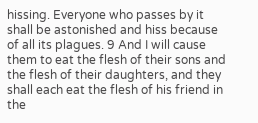hissing. Everyone who passes by it shall be astonished and hiss because of all its plagues. 9 And I will cause them to eat the flesh of their sons and the flesh of their daughters, and they shall each eat the flesh of his friend in the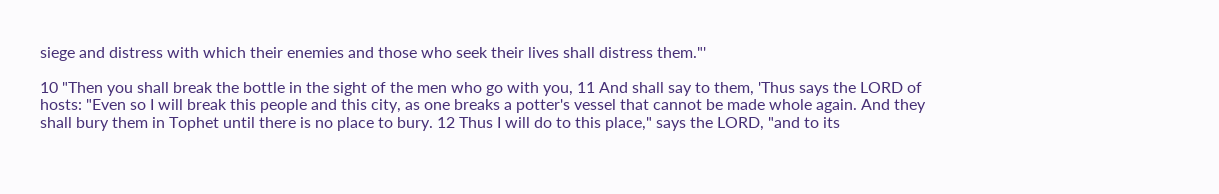siege and distress with which their enemies and those who seek their lives shall distress them."'

10 "Then you shall break the bottle in the sight of the men who go with you, 11 And shall say to them, 'Thus says the LORD of hosts: "Even so I will break this people and this city, as one breaks a potter's vessel that cannot be made whole again. And they shall bury them in Tophet until there is no place to bury. 12 Thus I will do to this place," says the LORD, "and to its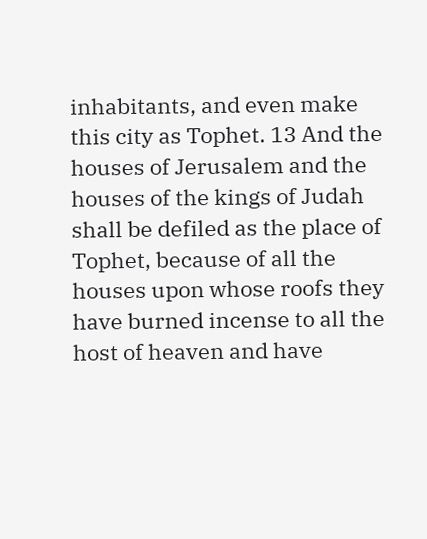inhabitants, and even make this city as Tophet. 13 And the houses of Jerusalem and the houses of the kings of Judah shall be defiled as the place of Tophet, because of all the houses upon whose roofs they have burned incense to all the host of heaven and have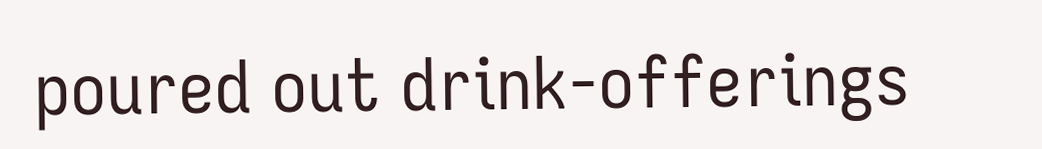poured out drink-offerings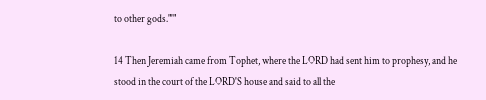to other gods."'"

14 Then Jeremiah came from Tophet, where the LORD had sent him to prophesy, and he stood in the court of the LORD'S house and said to all the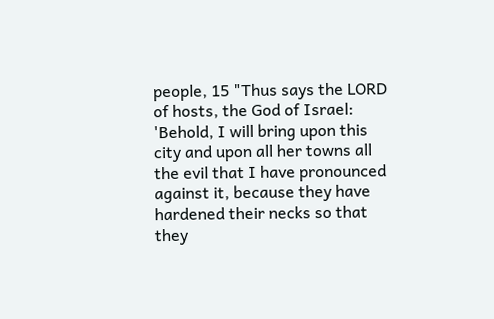people, 15 "Thus says the LORD of hosts, the God of Israel: 'Behold, I will bring upon this city and upon all her towns all the evil that I have pronounced against it, because they have hardened their necks so that they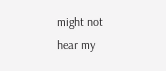might not hear my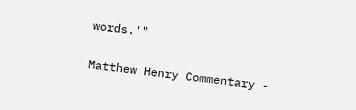words.'"


Matthew Henry Commentary -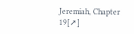Jeremiah, Chapter 19[➚]